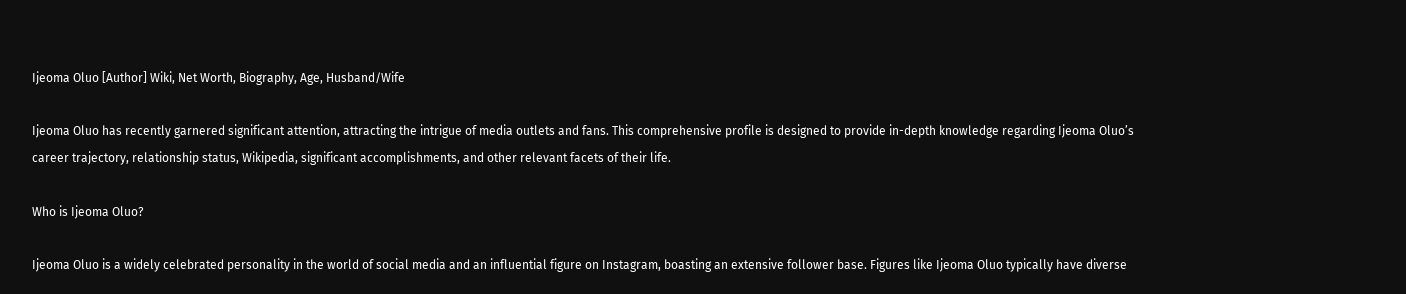Ijeoma Oluo [Author] Wiki, Net Worth, Biography, Age, Husband/Wife

Ijeoma Oluo has recently garnered significant attention, attracting the intrigue of media outlets and fans. This comprehensive profile is designed to provide in-depth knowledge regarding Ijeoma Oluo’s career trajectory, relationship status, Wikipedia, significant accomplishments, and other relevant facets of their life.

Who is Ijeoma Oluo?

Ijeoma Oluo is a widely celebrated personality in the world of social media and an influential figure on Instagram, boasting an extensive follower base. Figures like Ijeoma Oluo typically have diverse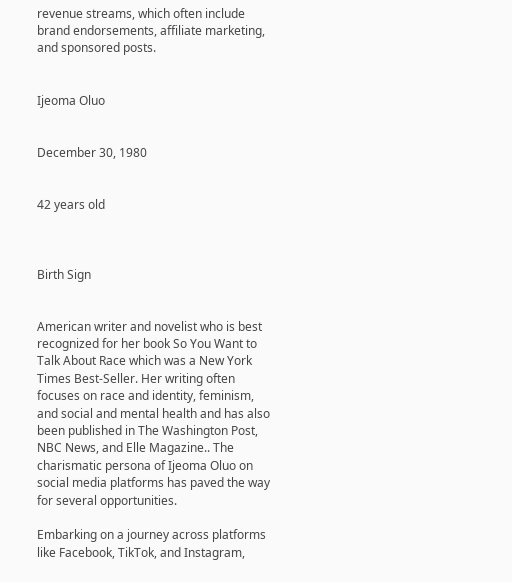revenue streams, which often include brand endorsements, affiliate marketing, and sponsored posts.


Ijeoma Oluo


December 30, 1980


42 years old



Birth Sign


American writer and novelist who is best recognized for her book So You Want to Talk About Race which was a New York Times Best-Seller. Her writing often focuses on race and identity, feminism, and social and mental health and has also been published in The Washington Post, NBC News, and Elle Magazine.. The charismatic persona of Ijeoma Oluo on social media platforms has paved the way for several opportunities.

Embarking on a journey across platforms like Facebook, TikTok, and Instagram,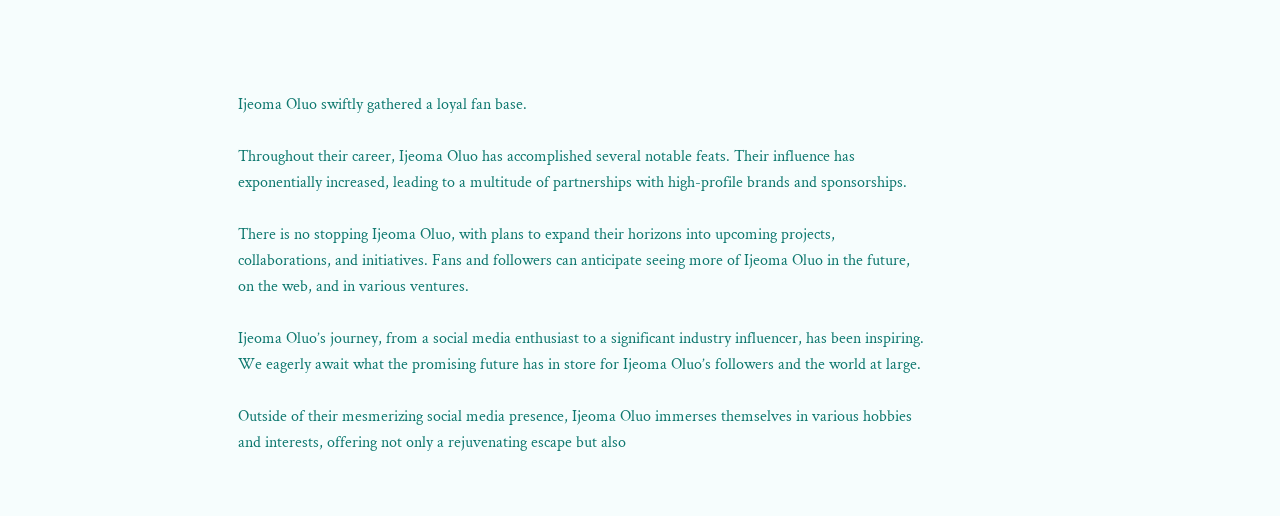Ijeoma Oluo swiftly gathered a loyal fan base.

Throughout their career, Ijeoma Oluo has accomplished several notable feats. Their influence has exponentially increased, leading to a multitude of partnerships with high-profile brands and sponsorships.

There is no stopping Ijeoma Oluo, with plans to expand their horizons into upcoming projects, collaborations, and initiatives. Fans and followers can anticipate seeing more of Ijeoma Oluo in the future, on the web, and in various ventures.

Ijeoma Oluo’s journey, from a social media enthusiast to a significant industry influencer, has been inspiring. We eagerly await what the promising future has in store for Ijeoma Oluo’s followers and the world at large.

Outside of their mesmerizing social media presence, Ijeoma Oluo immerses themselves in various hobbies and interests, offering not only a rejuvenating escape but also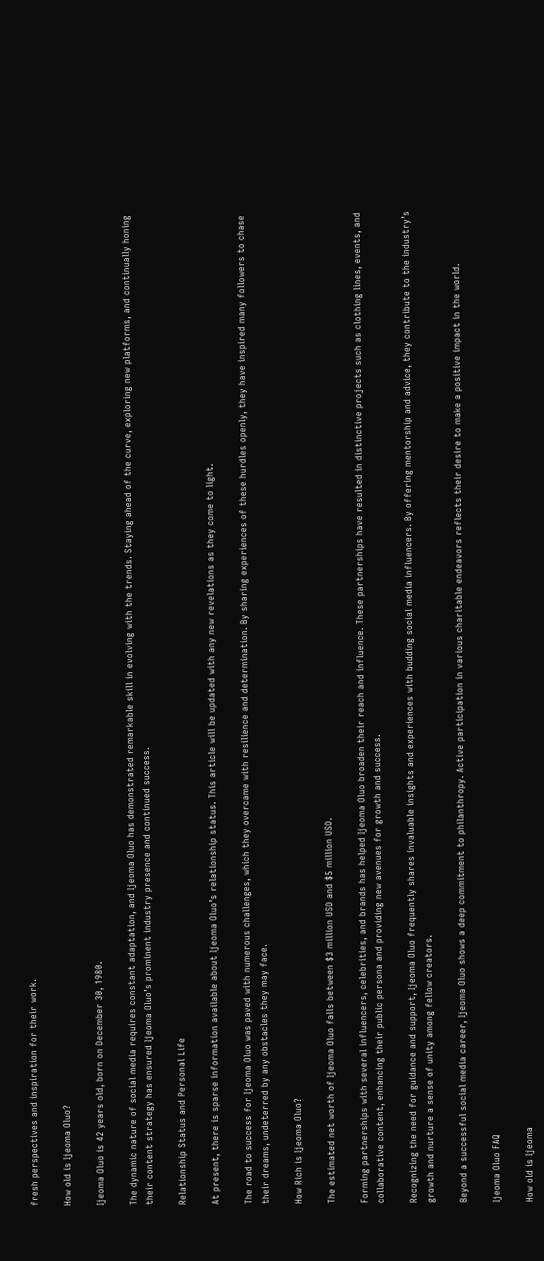fresh perspectives and inspiration for their work.

How old is Ijeoma Oluo?

Ijeoma Oluo is 42 years old, born on December 30, 1980.

The dynamic nature of social media requires constant adaptation, and Ijeoma Oluo has demonstrated remarkable skill in evolving with the trends. Staying ahead of the curve, exploring new platforms, and continually honing their content strategy has ensured Ijeoma Oluo’s prominent industry presence and continued success.

Relationship Status and Personal Life

At present, there is sparse information available about Ijeoma Oluo’s relationship status. This article will be updated with any new revelations as they come to light.

The road to success for Ijeoma Oluo was paved with numerous challenges, which they overcame with resilience and determination. By sharing experiences of these hurdles openly, they have inspired many followers to chase their dreams, undeterred by any obstacles they may face.

How Rich is Ijeoma Oluo?

The estimated net worth of Ijeoma Oluo falls between $3 million USD and $5 million USD.

Forming partnerships with several influencers, celebrities, and brands has helped Ijeoma Oluo broaden their reach and influence. These partnerships have resulted in distinctive projects such as clothing lines, events, and collaborative content, enhancing their public persona and providing new avenues for growth and success.

Recognizing the need for guidance and support, Ijeoma Oluo frequently shares invaluable insights and experiences with budding social media influencers. By offering mentorship and advice, they contribute to the industry’s growth and nurture a sense of unity among fellow creators.

Beyond a successful social media career, Ijeoma Oluo shows a deep commitment to philanthropy. Active participation in various charitable endeavors reflects their desire to make a positive impact in the world.

Ijeoma Oluo FAQ

How old is Ijeoma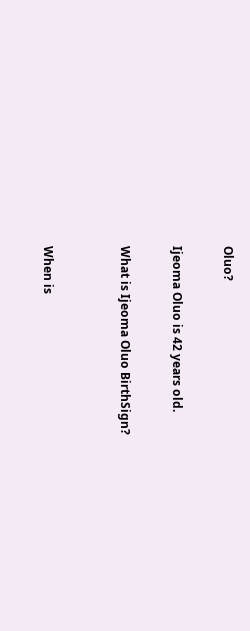Oluo?

Ijeoma Oluo is 42 years old.

What is Ijeoma Oluo BirthSign?


When is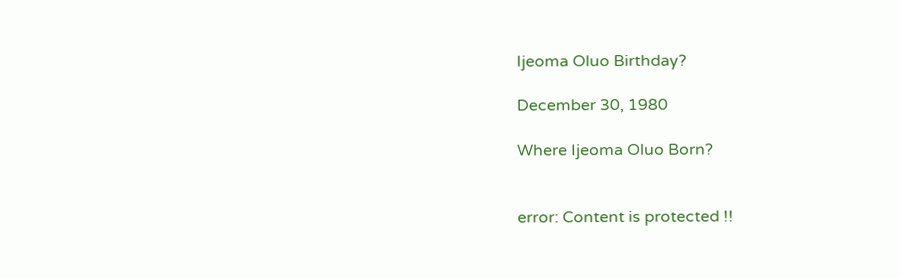Ijeoma Oluo Birthday?

December 30, 1980

Where Ijeoma Oluo Born?


error: Content is protected !!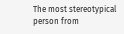The most stereotypical person from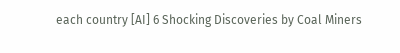each country [AI] 6 Shocking Discoveries by Coal Miners